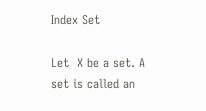Index Set

Let  X be a set. A set is called an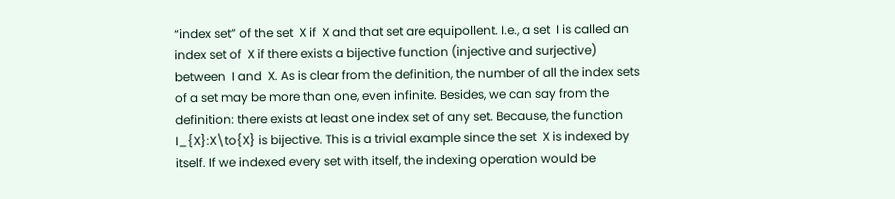“index set” of the set  X if  X and that set are equipollent. I.e., a set  I is called an index set of  X if there exists a bijective function (injective and surjective) between  I and  X. As is clear from the definition, the number of all the index sets of a set may be more than one, even infinite. Besides, we can say from the definition: there exists at least one index set of any set. Because, the function  I_{X}:X\to{X} is bijective. This is a trivial example since the set  X is indexed by itself. If we indexed every set with itself, the indexing operation would be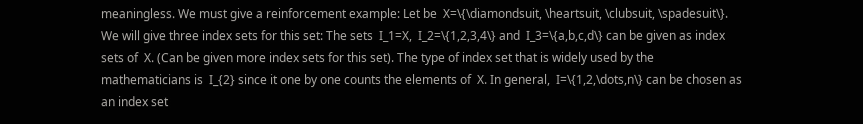meaningless. We must give a reinforcement example: Let be  X=\{\diamondsuit, \heartsuit, \clubsuit, \spadesuit\}. We will give three index sets for this set: The sets  I_1=X,  I_2=\{1,2,3,4\} and  I_3=\{a,b,c,d\} can be given as index sets of  X. (Can be given more index sets for this set). The type of index set that is widely used by the mathematicians is  I_{2} since it one by one counts the elements of  X. In general,  I=\{1,2,\dots,n\} can be chosen as an index set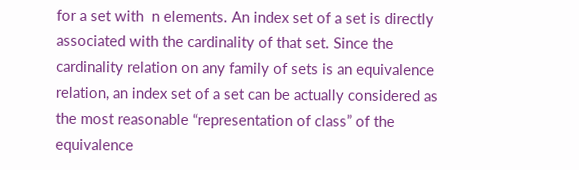for a set with  n elements. An index set of a set is directly associated with the cardinality of that set. Since the cardinality relation on any family of sets is an equivalence relation, an index set of a set can be actually considered as the most reasonable “representation of class” of the equivalence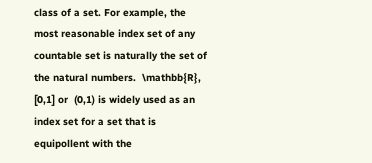class of a set. For example, the most reasonable index set of any countable set is naturally the set of the natural numbers.  \mathbb{R},  [0,1] or  (0,1) is widely used as an index set for a set that is equipollent with the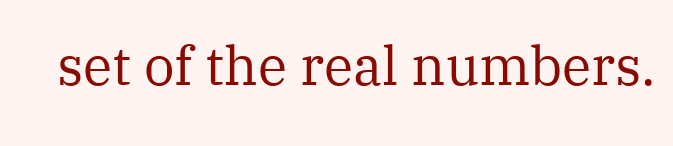set of the real numbers.